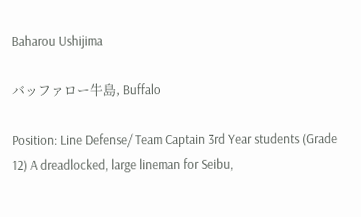Baharou Ushijima

バッファロー牛島, Buffalo

Position: Line Defense/ Team Captain 3rd Year students (Grade 12) A dreadlocked, large lineman for Seibu,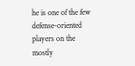he is one of the few defense-oriented players on the mostly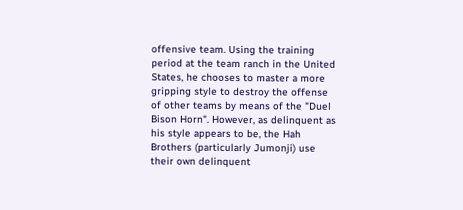offensive team. Using the training period at the team ranch in the United States, he chooses to master a more gripping style to destroy the offense of other teams by means of the "Duel Bison Horn". However, as delinquent as his style appears to be, the Hah Brothers (particularly Jumonji) use their own delinquent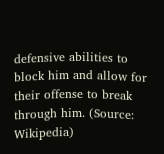defensive abilities to block him and allow for their offense to break through him. (Source: Wikipedia)